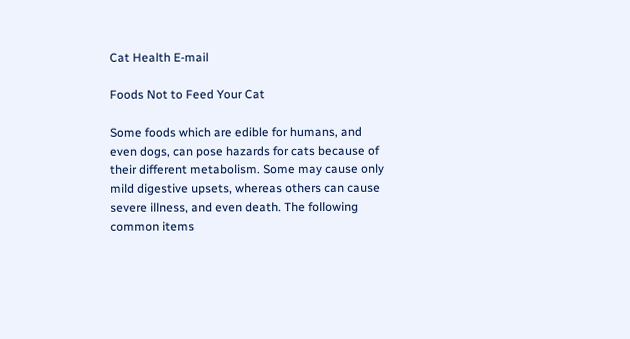Cat Health E-mail

Foods Not to Feed Your Cat

Some foods which are edible for humans, and even dogs, can pose hazards for cats because of their different metabolism. Some may cause only mild digestive upsets, whereas others can cause severe illness, and even death. The following common items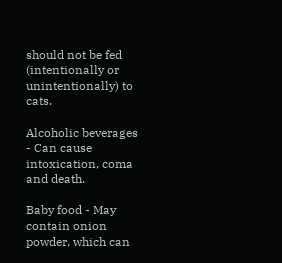should not be fed (intentionally or unintentionally) to cats.

Alcoholic beverages - Can cause intoxication, coma and death.

Baby food - May contain onion powder, which can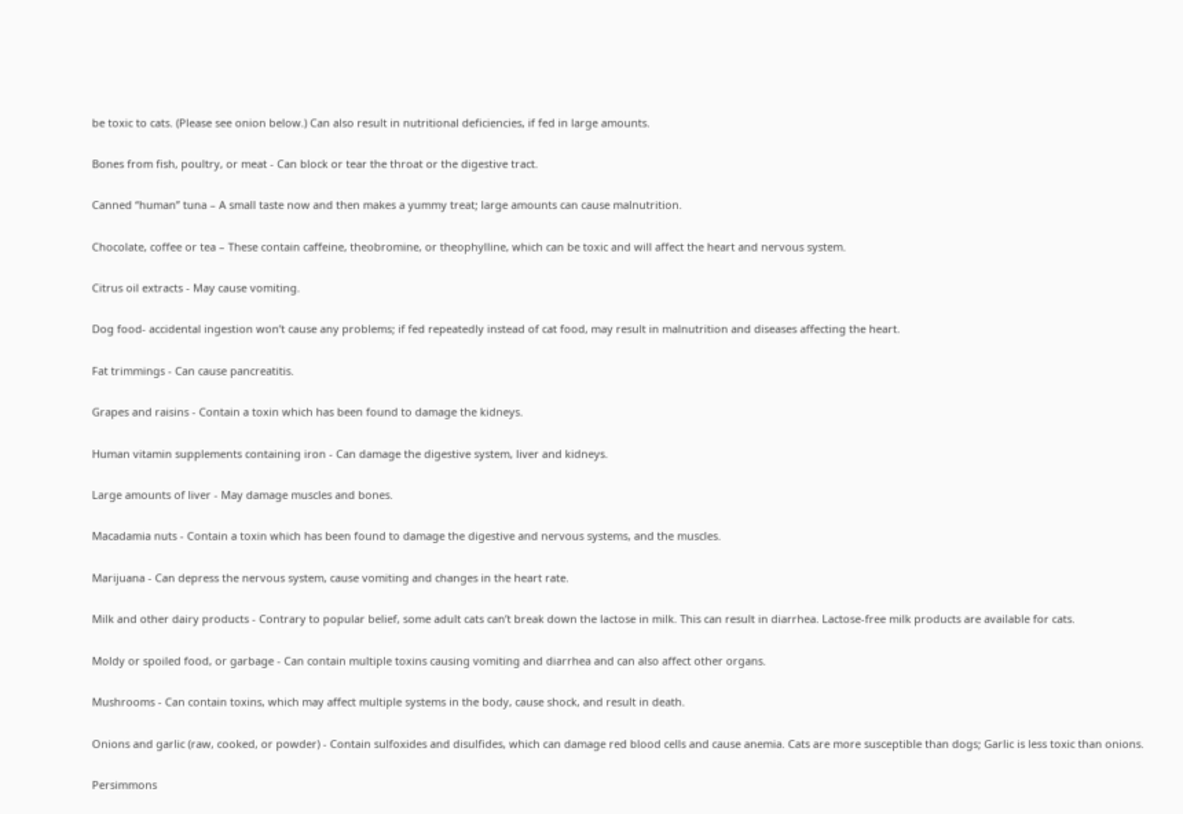be toxic to cats. (Please see onion below.) Can also result in nutritional deficiencies, if fed in large amounts.

Bones from fish, poultry, or meat - Can block or tear the throat or the digestive tract.

Canned “human” tuna – A small taste now and then makes a yummy treat; large amounts can cause malnutrition.

Chocolate, coffee or tea – These contain caffeine, theobromine, or theophylline, which can be toxic and will affect the heart and nervous system.

Citrus oil extracts - May cause vomiting.

Dog food- accidental ingestion won’t cause any problems; if fed repeatedly instead of cat food, may result in malnutrition and diseases affecting the heart.

Fat trimmings - Can cause pancreatitis.

Grapes and raisins - Contain a toxin which has been found to damage the kidneys.

Human vitamin supplements containing iron - Can damage the digestive system, liver and kidneys.

Large amounts of liver - May damage muscles and bones.

Macadamia nuts - Contain a toxin which has been found to damage the digestive and nervous systems, and the muscles.

Marijuana - Can depress the nervous system, cause vomiting and changes in the heart rate.

Milk and other dairy products - Contrary to popular belief, some adult cats can’t break down the lactose in milk. This can result in diarrhea. Lactose-free milk products are available for cats.

Moldy or spoiled food, or garbage - Can contain multiple toxins causing vomiting and diarrhea and can also affect other organs.

Mushrooms - Can contain toxins, which may affect multiple systems in the body, cause shock, and result in death.

Onions and garlic (raw, cooked, or powder) - Contain sulfoxides and disulfides, which can damage red blood cells and cause anemia. Cats are more susceptible than dogs; Garlic is less toxic than onions.

Persimmons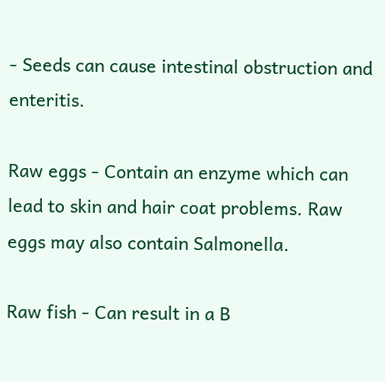- Seeds can cause intestinal obstruction and enteritis.

Raw eggs - Contain an enzyme which can lead to skin and hair coat problems. Raw eggs may also contain Salmonella.

Raw fish - Can result in a B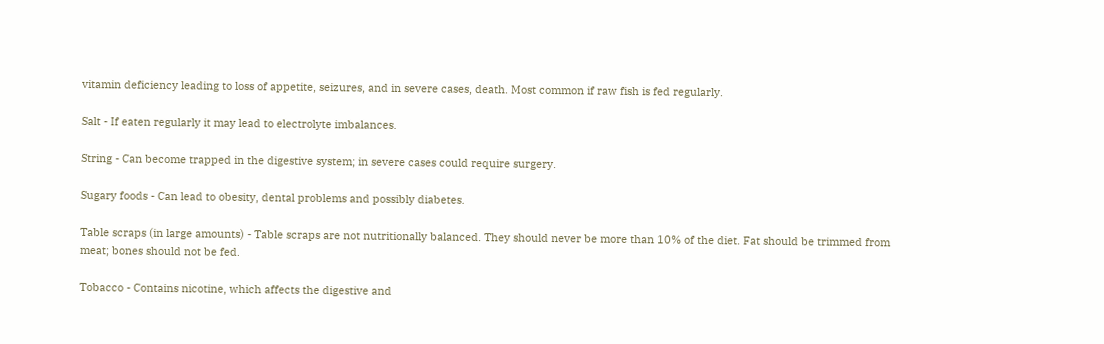vitamin deficiency leading to loss of appetite, seizures, and in severe cases, death. Most common if raw fish is fed regularly.

Salt - If eaten regularly it may lead to electrolyte imbalances.

String - Can become trapped in the digestive system; in severe cases could require surgery.

Sugary foods - Can lead to obesity, dental problems and possibly diabetes.

Table scraps (in large amounts) - Table scraps are not nutritionally balanced. They should never be more than 10% of the diet. Fat should be trimmed from meat; bones should not be fed.

Tobacco - Contains nicotine, which affects the digestive and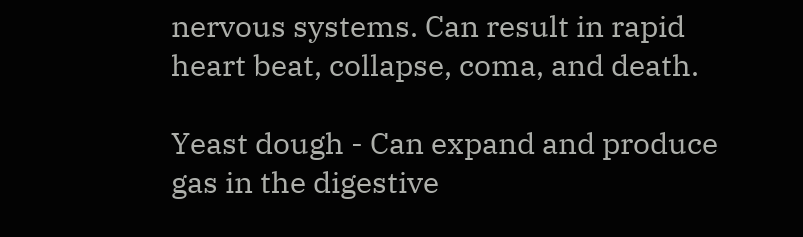nervous systems. Can result in rapid heart beat, collapse, coma, and death.

Yeast dough - Can expand and produce gas in the digestive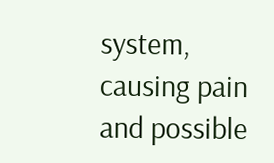system, causing pain and possible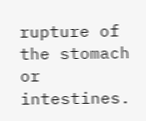rupture of the stomach or intestines.